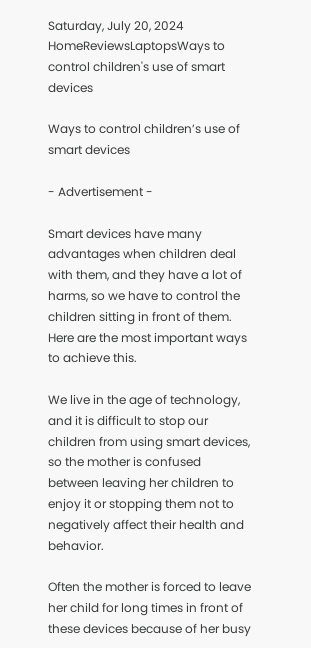Saturday, July 20, 2024
HomeReviewsLaptopsWays to control children's use of smart devices

Ways to control children’s use of smart devices

- Advertisement -

Smart devices have many advantages when children deal with them, and they have a lot of harms, so we have to control the children sitting in front of them. Here are the most important ways to achieve this.

We live in the age of technology, and it is difficult to stop our children from using smart devices, so the mother is confused between leaving her children to enjoy it or stopping them not to negatively affect their health and behavior.

Often the mother is forced to leave her child for long times in front of these devices because of her busy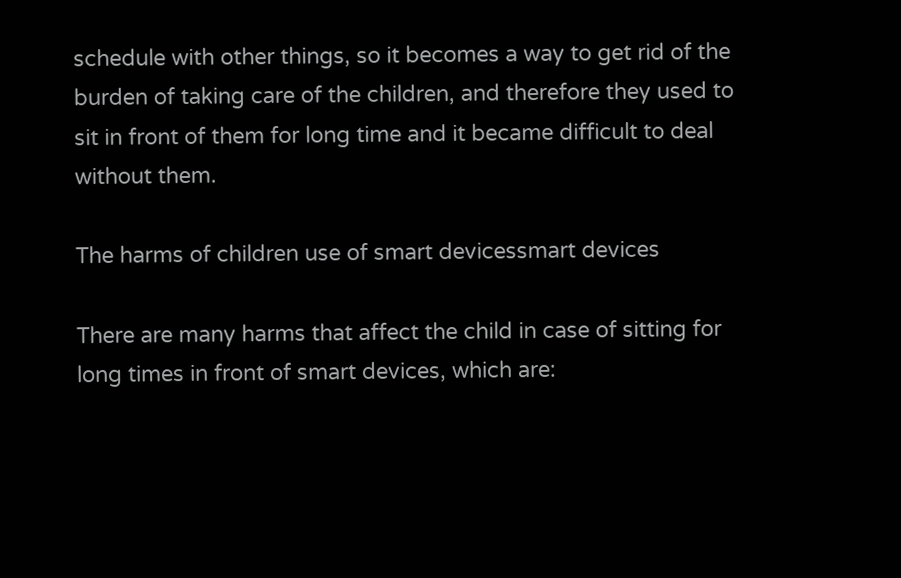schedule with other things, so it becomes a way to get rid of the burden of taking care of the children, and therefore they used to sit in front of them for long time and it became difficult to deal without them.

The harms of children use of smart devicessmart devices

There are many harms that affect the child in case of sitting for long times in front of smart devices, which are: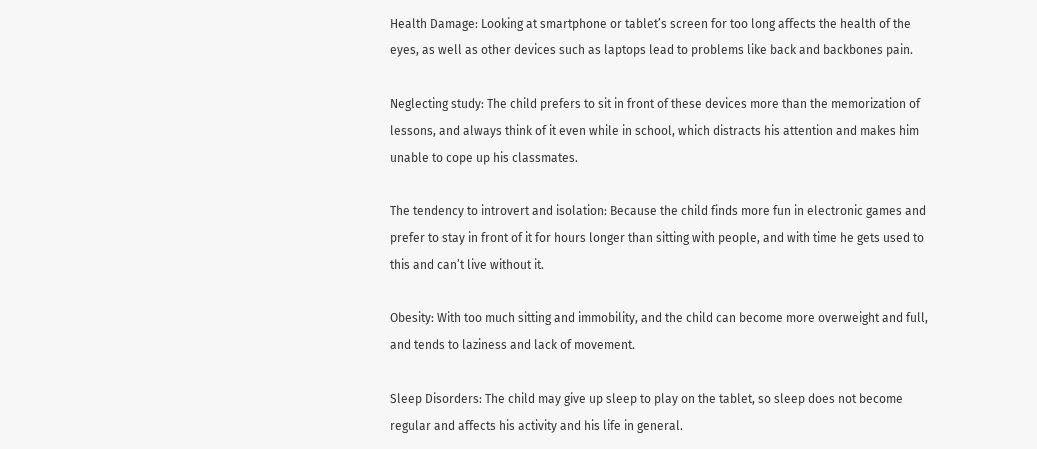Health Damage: Looking at smartphone or tablet’s screen for too long affects the health of the eyes, as well as other devices such as laptops lead to problems like back and backbones pain.

Neglecting study: The child prefers to sit in front of these devices more than the memorization of lessons, and always think of it even while in school, which distracts his attention and makes him unable to cope up his classmates.

The tendency to introvert and isolation: Because the child finds more fun in electronic games and prefer to stay in front of it for hours longer than sitting with people, and with time he gets used to this and can’t live without it.

Obesity: With too much sitting and immobility, and the child can become more overweight and full, and tends to laziness and lack of movement.

Sleep Disorders: The child may give up sleep to play on the tablet, so sleep does not become regular and affects his activity and his life in general.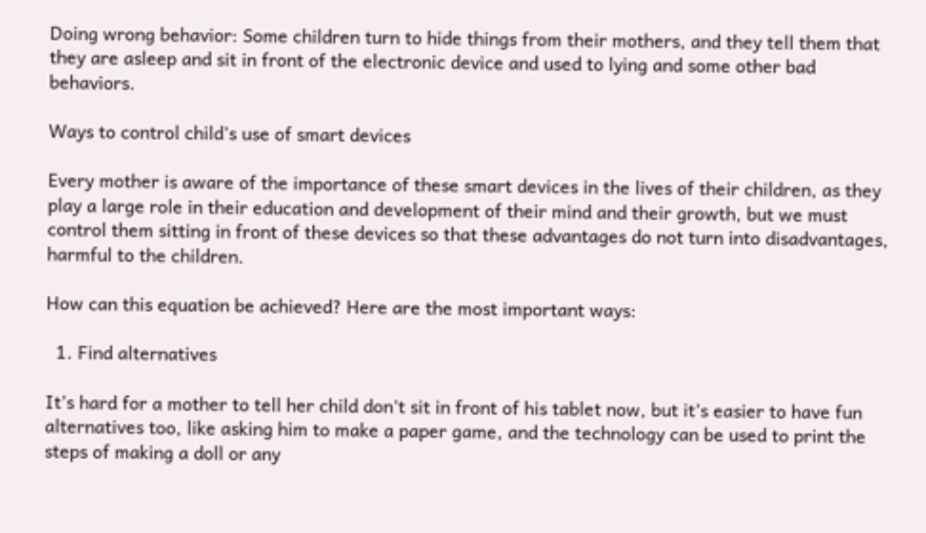Doing wrong behavior: Some children turn to hide things from their mothers, and they tell them that they are asleep and sit in front of the electronic device and used to lying and some other bad behaviors.

Ways to control child’s use of smart devices

Every mother is aware of the importance of these smart devices in the lives of their children, as they play a large role in their education and development of their mind and their growth, but we must control them sitting in front of these devices so that these advantages do not turn into disadvantages, harmful to the children.

How can this equation be achieved? Here are the most important ways:

  1. Find alternatives

It’s hard for a mother to tell her child don’t sit in front of his tablet now, but it’s easier to have fun alternatives too, like asking him to make a paper game, and the technology can be used to print the steps of making a doll or any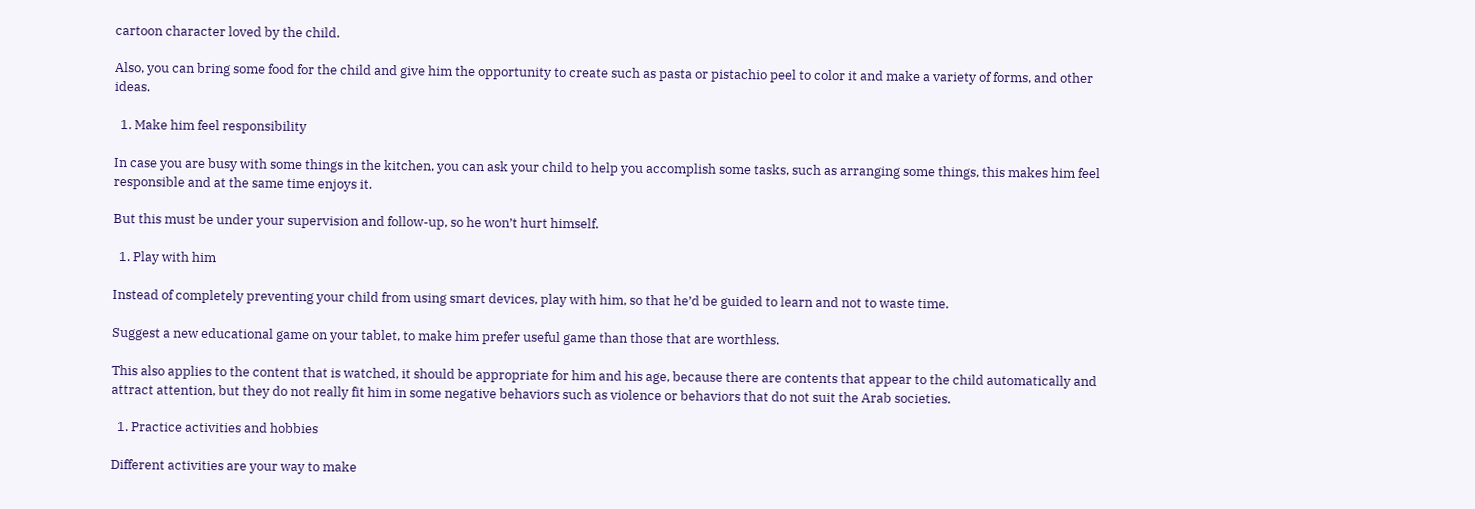cartoon character loved by the child.

Also, you can bring some food for the child and give him the opportunity to create such as pasta or pistachio peel to color it and make a variety of forms, and other ideas.

  1. Make him feel responsibility

In case you are busy with some things in the kitchen, you can ask your child to help you accomplish some tasks, such as arranging some things, this makes him feel responsible and at the same time enjoys it.

But this must be under your supervision and follow-up, so he won’t hurt himself.

  1. Play with him

Instead of completely preventing your child from using smart devices, play with him, so that he’d be guided to learn and not to waste time.

Suggest a new educational game on your tablet, to make him prefer useful game than those that are worthless.

This also applies to the content that is watched, it should be appropriate for him and his age, because there are contents that appear to the child automatically and attract attention, but they do not really fit him in some negative behaviors such as violence or behaviors that do not suit the Arab societies.

  1. Practice activities and hobbies

Different activities are your way to make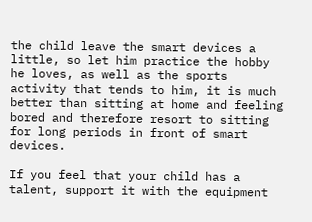the child leave the smart devices a little, so let him practice the hobby he loves, as well as the sports activity that tends to him, it is much better than sitting at home and feeling bored and therefore resort to sitting for long periods in front of smart devices.

If you feel that your child has a talent, support it with the equipment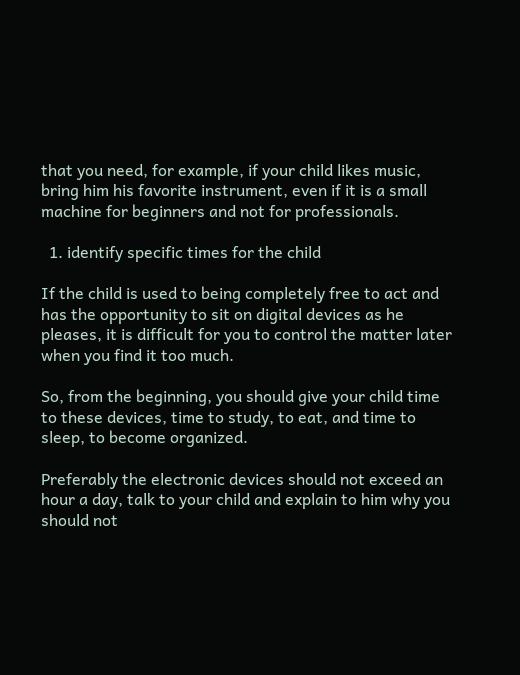that you need, for example, if your child likes music, bring him his favorite instrument, even if it is a small machine for beginners and not for professionals.

  1. identify specific times for the child

If the child is used to being completely free to act and has the opportunity to sit on digital devices as he pleases, it is difficult for you to control the matter later when you find it too much.

So, from the beginning, you should give your child time to these devices, time to study, to eat, and time to sleep, to become organized.

Preferably the electronic devices should not exceed an hour a day, talk to your child and explain to him why you should not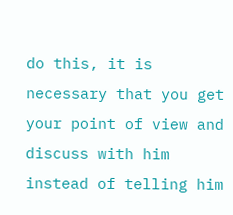do this, it is necessary that you get your point of view and discuss with him instead of telling him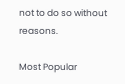not to do so without reasons.

Most Popular